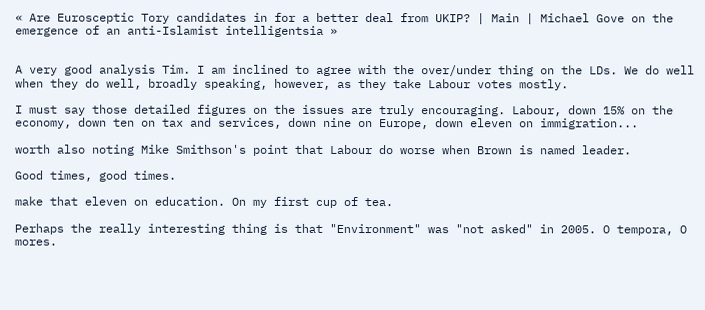« Are Eurosceptic Tory candidates in for a better deal from UKIP? | Main | Michael Gove on the emergence of an anti-Islamist intelligentsia »


A very good analysis Tim. I am inclined to agree with the over/under thing on the LDs. We do well when they do well, broadly speaking, however, as they take Labour votes mostly.

I must say those detailed figures on the issues are truly encouraging. Labour, down 15% on the economy, down ten on tax and services, down nine on Europe, down eleven on immigration...

worth also noting Mike Smithson's point that Labour do worse when Brown is named leader.

Good times, good times.

make that eleven on education. On my first cup of tea.

Perhaps the really interesting thing is that "Environment" was "not asked" in 2005. O tempora, O mores.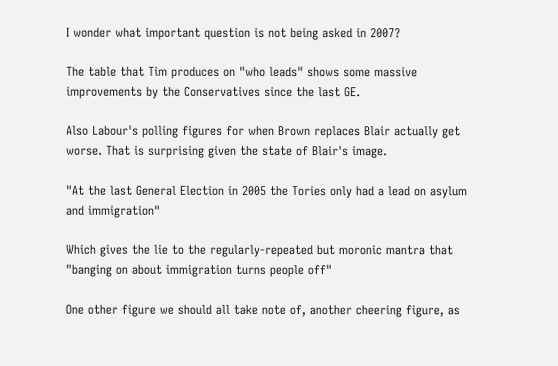I wonder what important question is not being asked in 2007?

The table that Tim produces on "who leads" shows some massive improvements by the Conservatives since the last GE.

Also Labour's polling figures for when Brown replaces Blair actually get worse. That is surprising given the state of Blair's image.

"At the last General Election in 2005 the Tories only had a lead on asylum and immigration"

Which gives the lie to the regularly-repeated but moronic mantra that "banging on about immigration turns people off"

One other figure we should all take note of, another cheering figure, as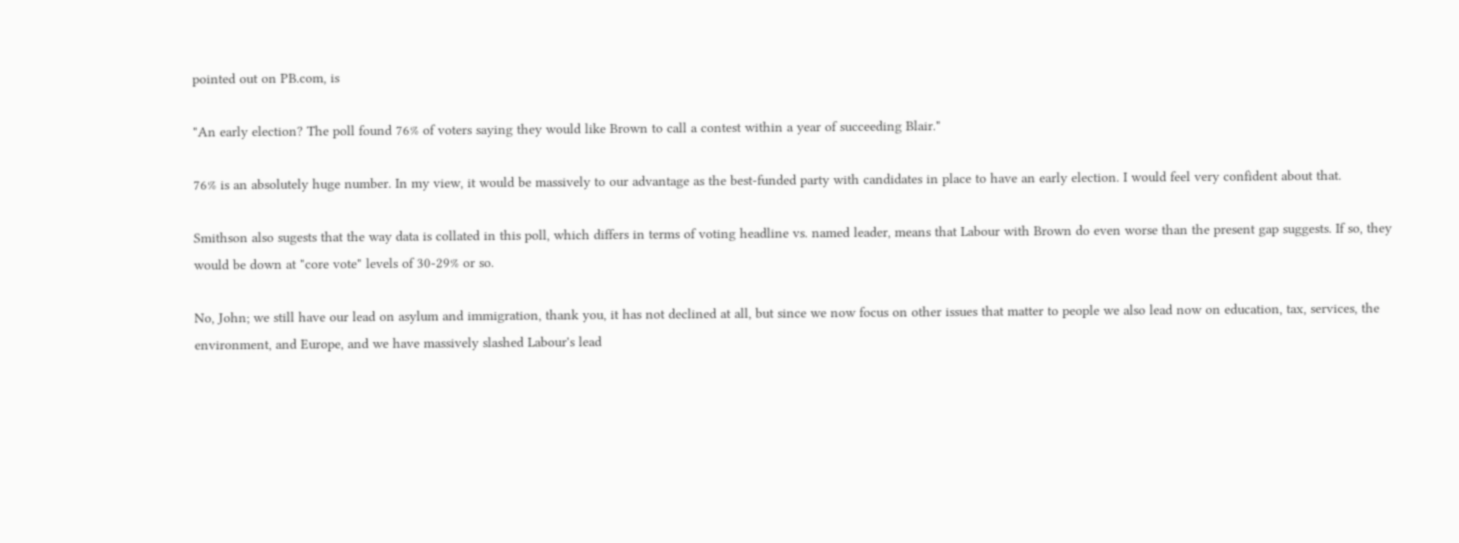pointed out on PB.com, is

"An early election? The poll found 76% of voters saying they would like Brown to call a contest within a year of succeeding Blair."

76% is an absolutely huge number. In my view, it would be massively to our advantage as the best-funded party with candidates in place to have an early election. I would feel very confident about that.

Smithson also sugests that the way data is collated in this poll, which differs in terms of voting headline vs. named leader, means that Labour with Brown do even worse than the present gap suggests. If so, they would be down at "core vote" levels of 30-29% or so.

No, John; we still have our lead on asylum and immigration, thank you, it has not declined at all, but since we now focus on other issues that matter to people we also lead now on education, tax, services, the environment, and Europe, and we have massively slashed Labour's lead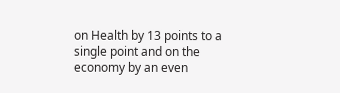on Health by 13 points to a single point and on the economy by an even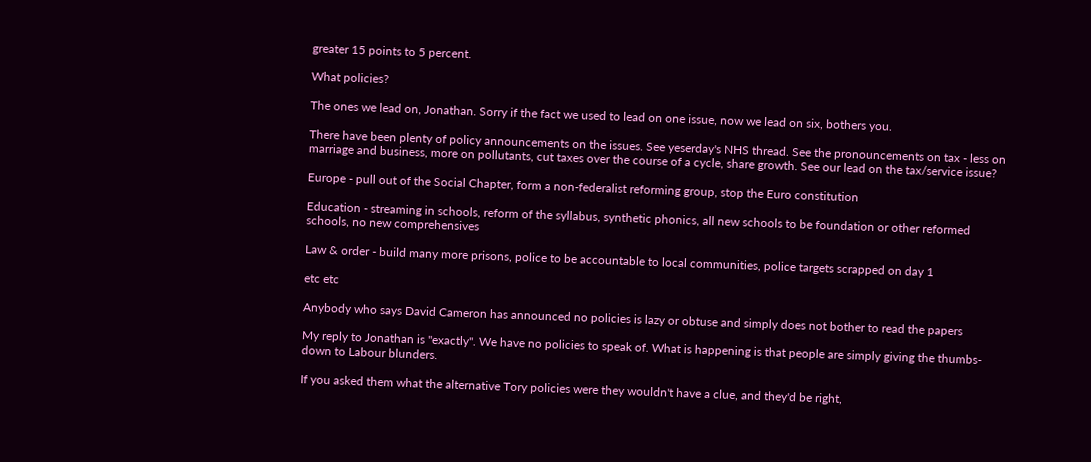greater 15 points to 5 percent.

What policies?

The ones we lead on, Jonathan. Sorry if the fact we used to lead on one issue, now we lead on six, bothers you.

There have been plenty of policy announcements on the issues. See yeserday's NHS thread. See the pronouncements on tax - less on marriage and business, more on pollutants, cut taxes over the course of a cycle, share growth. See our lead on the tax/service issue?

Europe - pull out of the Social Chapter, form a non-federalist reforming group, stop the Euro constitution

Education - streaming in schools, reform of the syllabus, synthetic phonics, all new schools to be foundation or other reformed schools, no new comprehensives

Law & order - build many more prisons, police to be accountable to local communities, police targets scrapped on day 1

etc etc

Anybody who says David Cameron has announced no policies is lazy or obtuse and simply does not bother to read the papers

My reply to Jonathan is "exactly". We have no policies to speak of. What is happening is that people are simply giving the thumbs-down to Labour blunders.

If you asked them what the alternative Tory policies were they wouldn't have a clue, and they'd be right,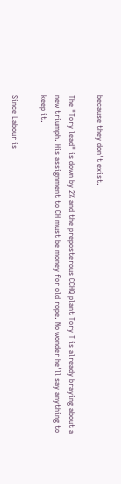because they don't exist.

The "Tory lead" is down by 2% and the preposterous CCHQ plant Tory T is already braying about a new triumph. His assignment to CH must be money for old rope. No wonder he'll say anything to keep it.

Since Labour is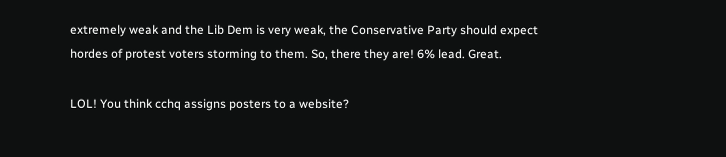extremely weak and the Lib Dem is very weak, the Conservative Party should expect hordes of protest voters storming to them. So, there they are! 6% lead. Great.

LOL! You think cchq assigns posters to a website?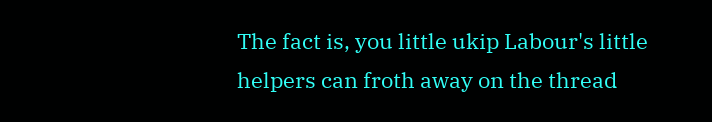The fact is, you little ukip Labour's little helpers can froth away on the thread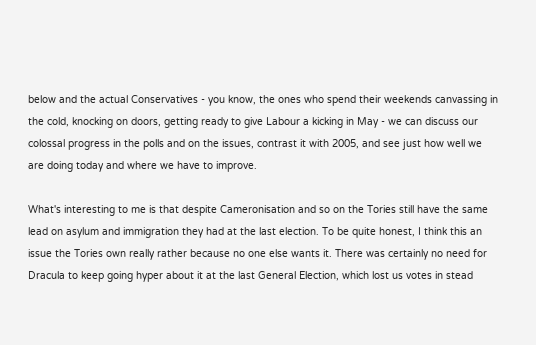below and the actual Conservatives - you know, the ones who spend their weekends canvassing in the cold, knocking on doors, getting ready to give Labour a kicking in May - we can discuss our colossal progress in the polls and on the issues, contrast it with 2005, and see just how well we are doing today and where we have to improve.

What's interesting to me is that despite Cameronisation and so on the Tories still have the same lead on asylum and immigration they had at the last election. To be quite honest, I think this an issue the Tories own really rather because no one else wants it. There was certainly no need for Dracula to keep going hyper about it at the last General Election, which lost us votes in stead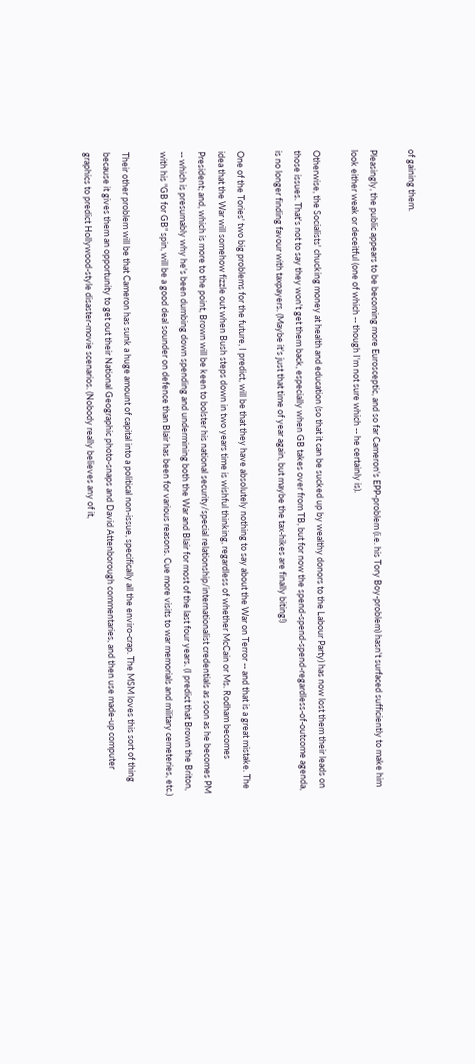of gaining them.

Pleasingly, the public appears to be becoming more Eurosceptic, and so far Cameron's EPP-problem (i.e. his Tory Boy-problem) hasn't surfaced sufficiently to make him look either weak or deceitful (one of which -- though I'm not sure which -- he certainly is).

Otherwise, the Socialists' chucking money at health and education (so that it can be sucked up by wealthy donors to the Labour Party) has now lost them their leads on those issues. That's not to say they won't get them back, especially when GB takes over from TB, but for now the spend-spend-spend-regardless-of-outcome agenda, is no longer finding favour with taxpayers. (Maybe it's just that time of year again, but maybe the tax-hikes are finally biting!)

One of the Tories' two big problems for the future, I predict, will be that they have absolutely nothing to say about the War on Terror -- and that is a great mistake. The idea that the War will somehow fizzle out when Bush steps down in two years time is wishful thinking, regardless of whether McCain or Ms. Rodham becomes President; and, which is more to the point, Brown will be keen to bolster his national security/special relationship/internationalist credentials as soon as he becomes PM -- which is presumably why he's been dumbing down spending and undermining both the War and Blair for most of the last four years. (I predict that Brown the Briton, with his "GB for GB" spin, will be a good deal sounder on defence than Blair has been for various reasons. Cue more visits to war memorials and military cemeteries, etc.)

Their other problem will be that Cameron has sunk a huge amount of capital into a political non-issue, specifically all the enviro-crap. The MSM loves this sort of thing because it gives them an opportunity to get out their National Geographic photo-snaps and David Attenborough commentaries, and then use made-up computer graphics to predict Hollywood-style disaster-movie scenarios. (Nobody really believes any of it,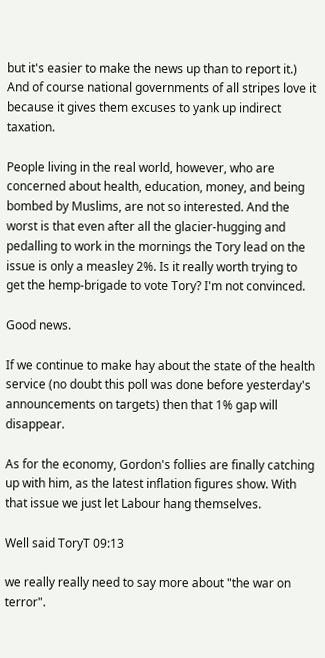but it's easier to make the news up than to report it.) And of course national governments of all stripes love it because it gives them excuses to yank up indirect taxation.

People living in the real world, however, who are concerned about health, education, money, and being bombed by Muslims, are not so interested. And the worst is that even after all the glacier-hugging and pedalling to work in the mornings the Tory lead on the issue is only a measley 2%. Is it really worth trying to get the hemp-brigade to vote Tory? I'm not convinced.

Good news.

If we continue to make hay about the state of the health service (no doubt this poll was done before yesterday's announcements on targets) then that 1% gap will disappear.

As for the economy, Gordon's follies are finally catching up with him, as the latest inflation figures show. With that issue we just let Labour hang themselves.

Well said ToryT 09:13

we really really need to say more about "the war on terror".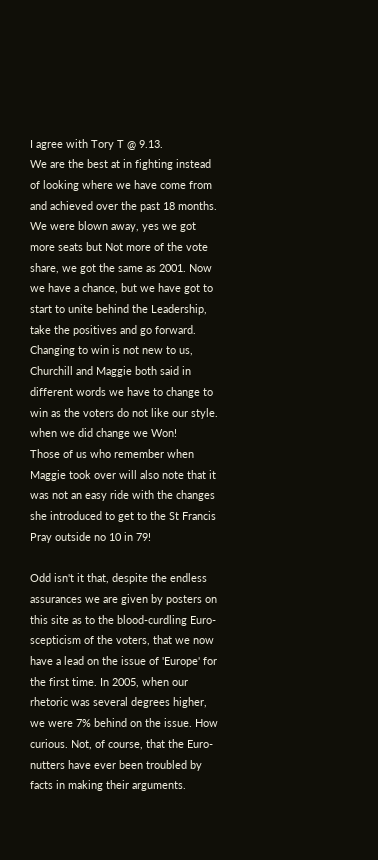I agree with Tory T @ 9.13.
We are the best at in fighting instead of looking where we have come from and achieved over the past 18 months.
We were blown away, yes we got more seats but Not more of the vote share, we got the same as 2001. Now we have a chance, but we have got to start to unite behind the Leadership, take the positives and go forward.
Changing to win is not new to us, Churchill and Maggie both said in different words we have to change to win as the voters do not like our style. when we did change we Won!
Those of us who remember when Maggie took over will also note that it was not an easy ride with the changes she introduced to get to the St Francis Pray outside no 10 in 79!

Odd isn't it that, despite the endless assurances we are given by posters on this site as to the blood-curdling Euro-scepticism of the voters, that we now have a lead on the issue of 'Europe' for the first time. In 2005, when our rhetoric was several degrees higher, we were 7% behind on the issue. How curious. Not, of course, that the Euro-nutters have ever been troubled by facts in making their arguments.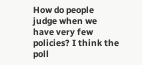How do people judge when we have very few policies? I think the poll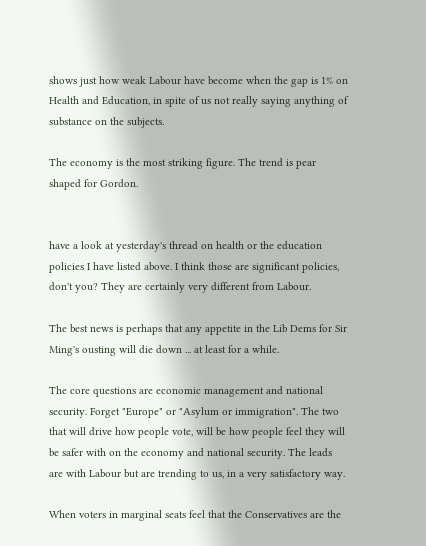shows just how weak Labour have become when the gap is 1% on Health and Education, in spite of us not really saying anything of substance on the subjects.

The economy is the most striking figure. The trend is pear shaped for Gordon.


have a look at yesterday's thread on health or the education policies I have listed above. I think those are significant policies, don't you? They are certainly very different from Labour.

The best news is perhaps that any appetite in the Lib Dems for Sir Ming's ousting will die down ... at least for a while.

The core questions are economic management and national security. Forget "Europe" or "Asylum or immigration". The two that will drive how people vote, will be how people feel they will be safer with on the economy and national security. The leads are with Labour but are trending to us, in a very satisfactory way.

When voters in marginal seats feel that the Conservatives are the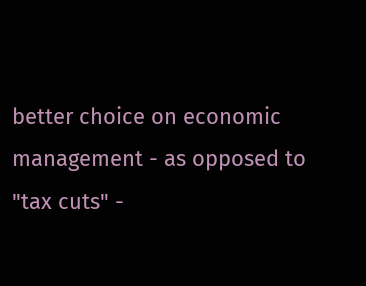better choice on economic management - as opposed to "tax cuts" -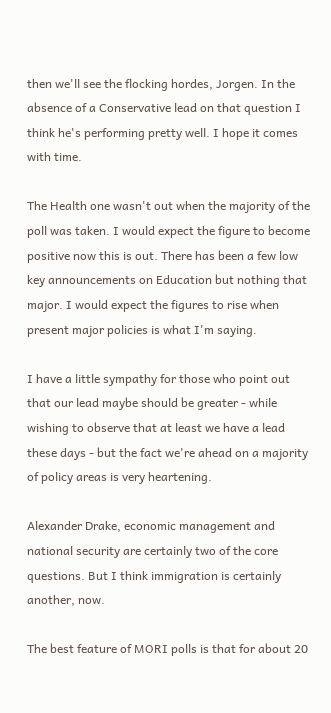then we'll see the flocking hordes, Jorgen. In the absence of a Conservative lead on that question I think he's performing pretty well. I hope it comes with time.

The Health one wasn't out when the majority of the poll was taken. I would expect the figure to become positive now this is out. There has been a few low key announcements on Education but nothing that major. I would expect the figures to rise when present major policies is what I'm saying.

I have a little sympathy for those who point out that our lead maybe should be greater - while wishing to observe that at least we have a lead these days - but the fact we're ahead on a majority of policy areas is very heartening.

Alexander Drake, economic management and national security are certainly two of the core questions. But I think immigration is certainly another, now.

The best feature of MORI polls is that for about 20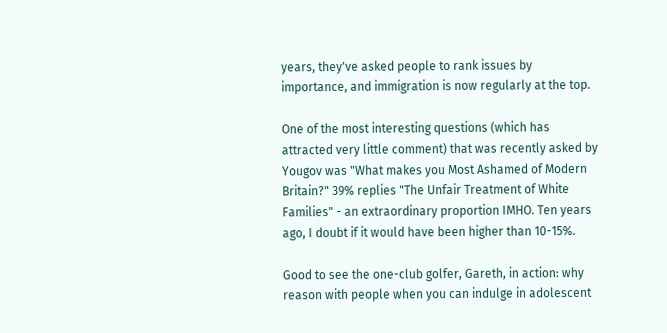years, they've asked people to rank issues by importance, and immigration is now regularly at the top.

One of the most interesting questions (which has attracted very little comment) that was recently asked by Yougov was "What makes you Most Ashamed of Modern Britain?" 39% replies "The Unfair Treatment of White Families" - an extraordinary proportion IMHO. Ten years ago, I doubt if it would have been higher than 10-15%.

Good to see the one-club golfer, Gareth, in action: why reason with people when you can indulge in adolescent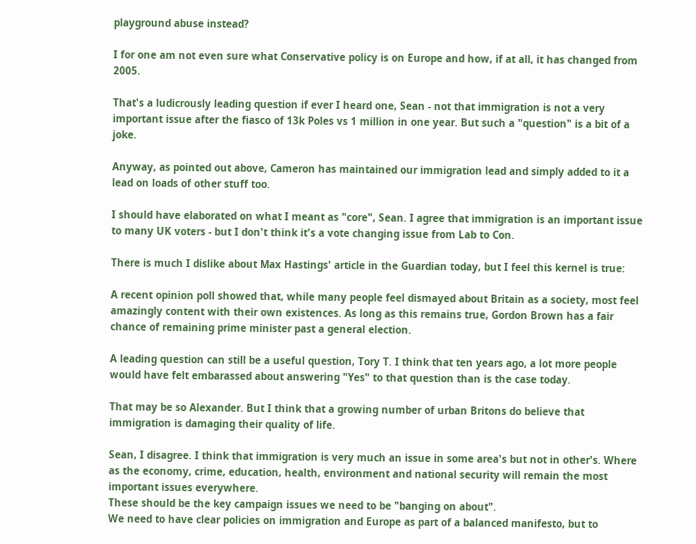playground abuse instead?

I for one am not even sure what Conservative policy is on Europe and how, if at all, it has changed from 2005.

That's a ludicrously leading question if ever I heard one, Sean - not that immigration is not a very important issue after the fiasco of 13k Poles vs 1 million in one year. But such a "question" is a bit of a joke.

Anyway, as pointed out above, Cameron has maintained our immigration lead and simply added to it a lead on loads of other stuff too.

I should have elaborated on what I meant as "core", Sean. I agree that immigration is an important issue to many UK voters - but I don't think it's a vote changing issue from Lab to Con.

There is much I dislike about Max Hastings' article in the Guardian today, but I feel this kernel is true:

A recent opinion poll showed that, while many people feel dismayed about Britain as a society, most feel amazingly content with their own existences. As long as this remains true, Gordon Brown has a fair chance of remaining prime minister past a general election.

A leading question can still be a useful question, Tory T. I think that ten years ago, a lot more people would have felt embarassed about answering "Yes" to that question than is the case today.

That may be so Alexander. But I think that a growing number of urban Britons do believe that immigration is damaging their quality of life.

Sean, I disagree. I think that immigration is very much an issue in some area's but not in other's. Where as the economy, crime, education, health, environment and national security will remain the most important issues everywhere.
These should be the key campaign issues we need to be "banging on about".
We need to have clear policies on immigration and Europe as part of a balanced manifesto, but to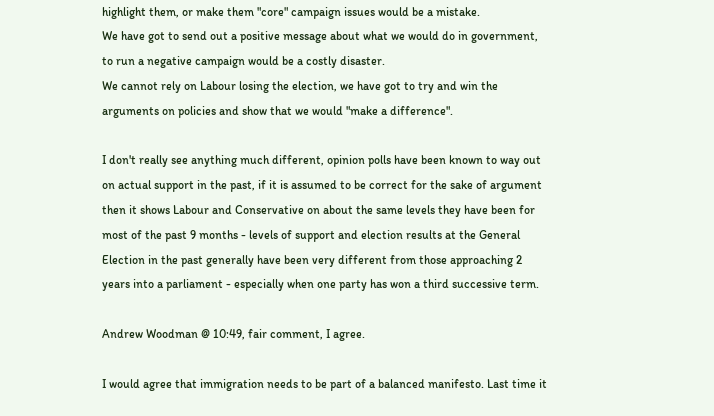highlight them, or make them "core" campaign issues would be a mistake.
We have got to send out a positive message about what we would do in government, to run a negative campaign would be a costly disaster.
We cannot rely on Labour losing the election, we have got to try and win the arguments on policies and show that we would "make a difference".

I don't really see anything much different, opinion polls have been known to way out on actual support in the past, if it is assumed to be correct for the sake of argument then it shows Labour and Conservative on about the same levels they have been for most of the past 9 months - levels of support and election results at the General Election in the past generally have been very different from those approaching 2 years into a parliament - especially when one party has won a third successive term.

Andrew Woodman @ 10:49, fair comment, I agree.

I would agree that immigration needs to be part of a balanced manifesto. Last time it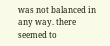was not balanced in any way. there seemed to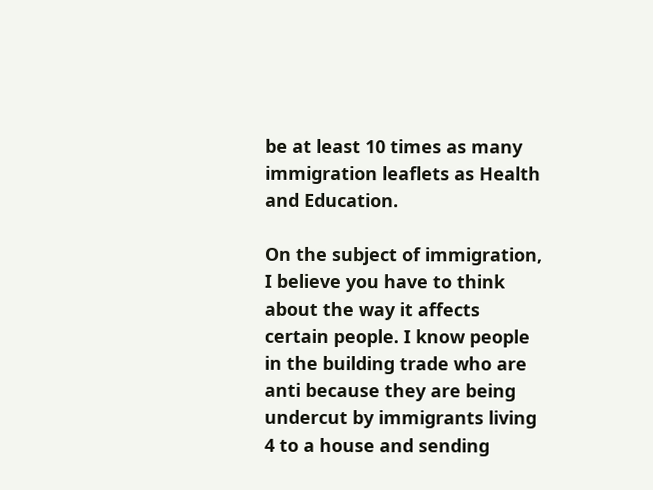be at least 10 times as many immigration leaflets as Health and Education.

On the subject of immigration, I believe you have to think about the way it affects certain people. I know people in the building trade who are anti because they are being undercut by immigrants living 4 to a house and sending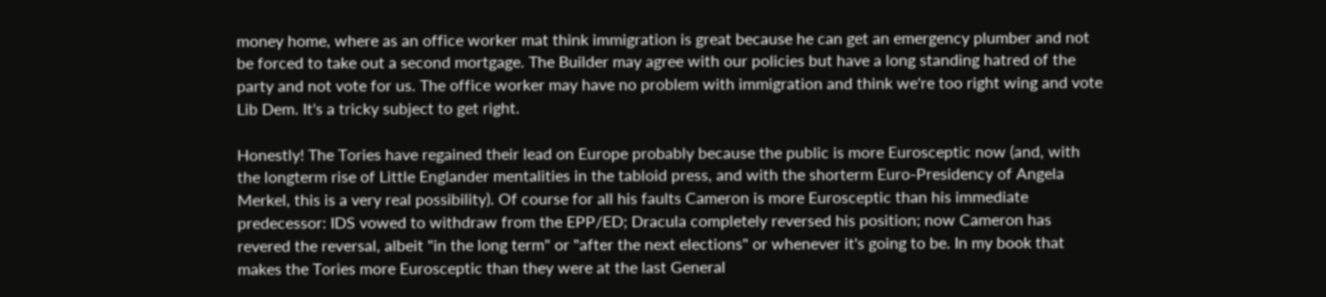money home, where as an office worker mat think immigration is great because he can get an emergency plumber and not be forced to take out a second mortgage. The Builder may agree with our policies but have a long standing hatred of the party and not vote for us. The office worker may have no problem with immigration and think we're too right wing and vote Lib Dem. It's a tricky subject to get right.

Honestly! The Tories have regained their lead on Europe probably because the public is more Eurosceptic now (and, with the longterm rise of Little Englander mentalities in the tabloid press, and with the shorterm Euro-Presidency of Angela Merkel, this is a very real possibility). Of course for all his faults Cameron is more Eurosceptic than his immediate predecessor: IDS vowed to withdraw from the EPP/ED; Dracula completely reversed his position; now Cameron has revered the reversal, albeit "in the long term" or "after the next elections" or whenever it's going to be. In my book that makes the Tories more Eurosceptic than they were at the last General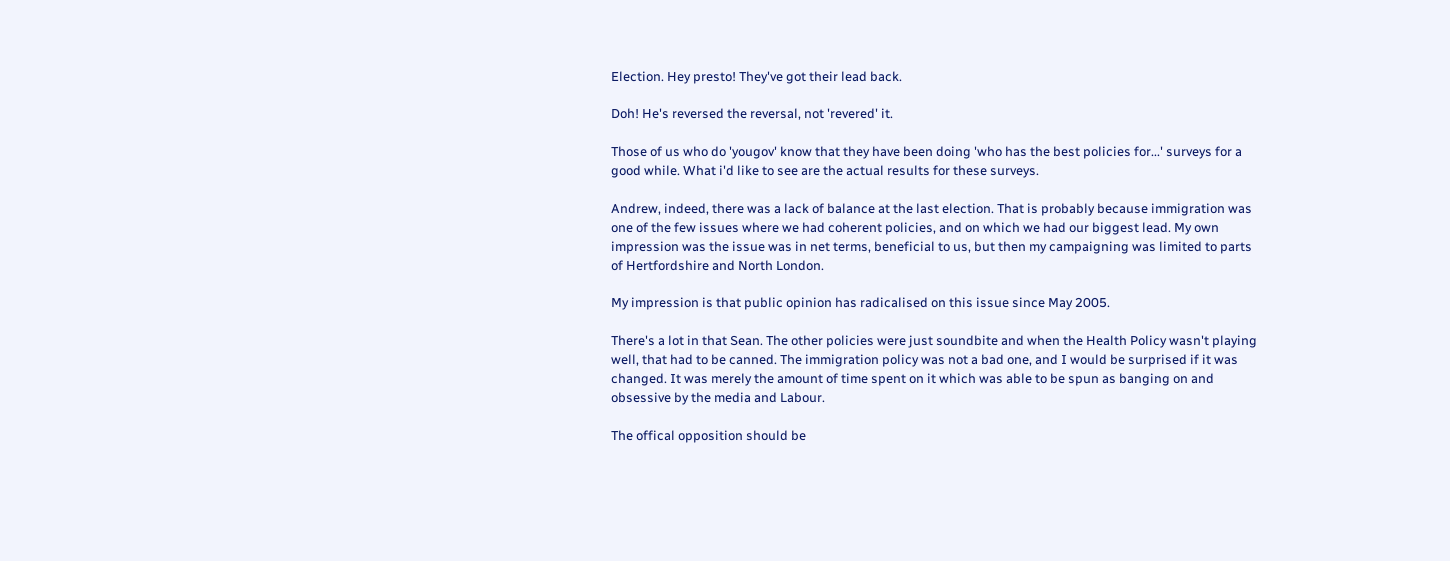Election. Hey presto! They've got their lead back.

Doh! He's reversed the reversal, not 'revered' it.

Those of us who do 'yougov' know that they have been doing 'who has the best policies for...' surveys for a good while. What i'd like to see are the actual results for these surveys.

Andrew, indeed, there was a lack of balance at the last election. That is probably because immigration was one of the few issues where we had coherent policies, and on which we had our biggest lead. My own impression was the issue was in net terms, beneficial to us, but then my campaigning was limited to parts of Hertfordshire and North London.

My impression is that public opinion has radicalised on this issue since May 2005.

There's a lot in that Sean. The other policies were just soundbite and when the Health Policy wasn't playing well, that had to be canned. The immigration policy was not a bad one, and I would be surprised if it was changed. It was merely the amount of time spent on it which was able to be spun as banging on and obsessive by the media and Labour.

The offical opposition should be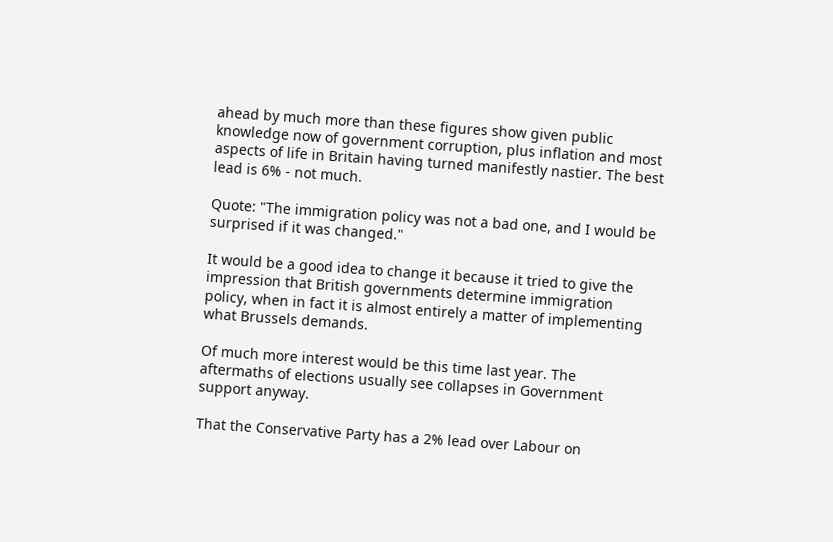ahead by much more than these figures show given public knowledge now of government corruption, plus inflation and most aspects of life in Britain having turned manifestly nastier. The best lead is 6% - not much.

Quote: "The immigration policy was not a bad one, and I would be surprised if it was changed."

It would be a good idea to change it because it tried to give the impression that British governments determine immigration policy, when in fact it is almost entirely a matter of implementing what Brussels demands.

Of much more interest would be this time last year. The aftermaths of elections usually see collapses in Government support anyway.

That the Conservative Party has a 2% lead over Labour on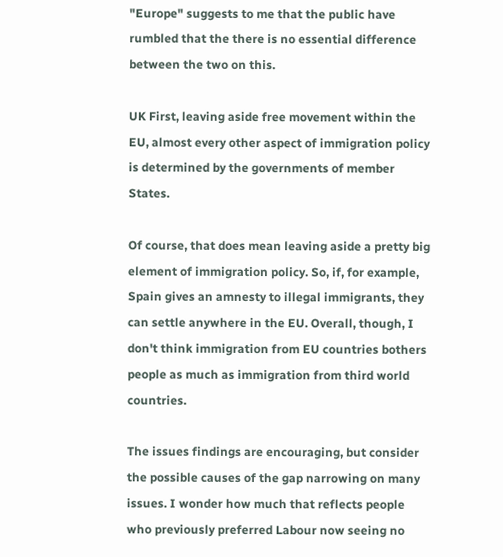"Europe" suggests to me that the public have rumbled that the there is no essential difference between the two on this.

UK First, leaving aside free movement within the EU, almost every other aspect of immigration policy is determined by the governments of member States.

Of course, that does mean leaving aside a pretty big element of immigration policy. So, if, for example, Spain gives an amnesty to illegal immigrants, they can settle anywhere in the EU. Overall, though, I don't think immigration from EU countries bothers people as much as immigration from third world countries.

The issues findings are encouraging, but consider the possible causes of the gap narrowing on many issues. I wonder how much that reflects people who previously preferred Labour now seeing no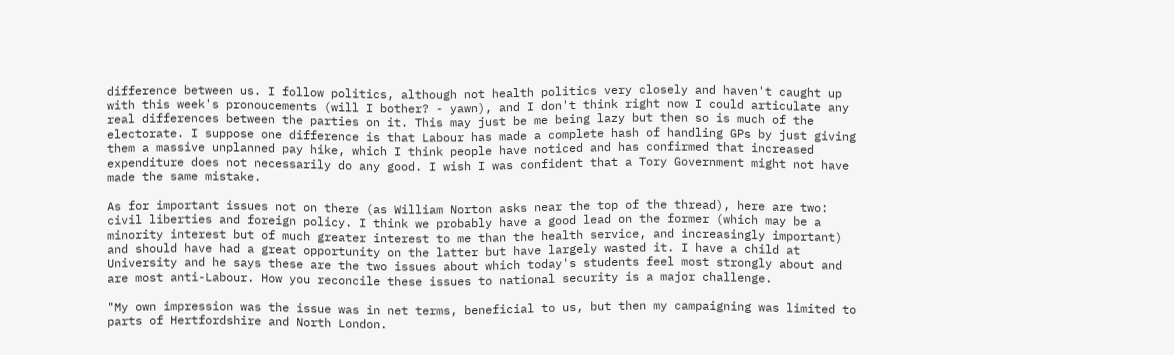difference between us. I follow politics, although not health politics very closely and haven't caught up with this week's pronoucements (will I bother? - yawn), and I don't think right now I could articulate any real differences between the parties on it. This may just be me being lazy but then so is much of the electorate. I suppose one difference is that Labour has made a complete hash of handling GPs by just giving them a massive unplanned pay hike, which I think people have noticed and has confirmed that increased expenditure does not necessarily do any good. I wish I was confident that a Tory Government might not have made the same mistake.

As for important issues not on there (as William Norton asks near the top of the thread), here are two: civil liberties and foreign policy. I think we probably have a good lead on the former (which may be a minority interest but of much greater interest to me than the health service, and increasingly important) and should have had a great opportunity on the latter but have largely wasted it. I have a child at University and he says these are the two issues about which today's students feel most strongly about and are most anti-Labour. How you reconcile these issues to national security is a major challenge.

"My own impression was the issue was in net terms, beneficial to us, but then my campaigning was limited to parts of Hertfordshire and North London.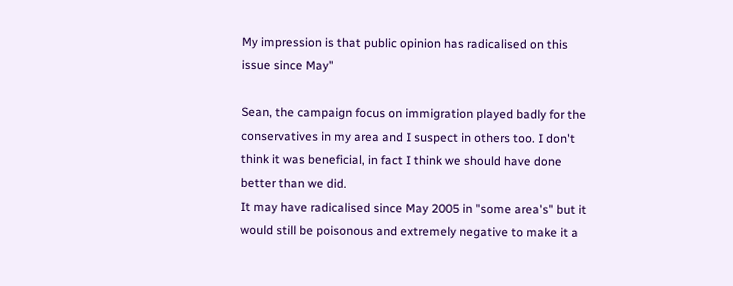My impression is that public opinion has radicalised on this issue since May"

Sean, the campaign focus on immigration played badly for the conservatives in my area and I suspect in others too. I don't think it was beneficial, in fact I think we should have done better than we did.
It may have radicalised since May 2005 in "some area's" but it would still be poisonous and extremely negative to make it a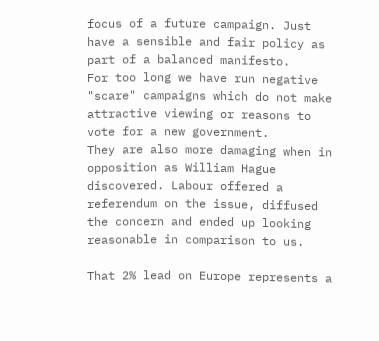focus of a future campaign. Just have a sensible and fair policy as part of a balanced manifesto.
For too long we have run negative "scare" campaigns which do not make attractive viewing or reasons to vote for a new government.
They are also more damaging when in opposition as William Hague discovered. Labour offered a referendum on the issue, diffused the concern and ended up looking reasonable in comparison to us.

That 2% lead on Europe represents a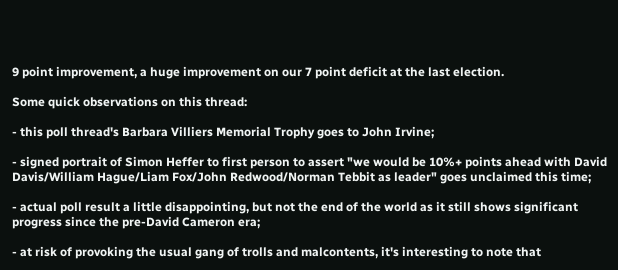9 point improvement, a huge improvement on our 7 point deficit at the last election.

Some quick observations on this thread:

- this poll thread's Barbara Villiers Memorial Trophy goes to John Irvine;

- signed portrait of Simon Heffer to first person to assert "we would be 10%+ points ahead with David Davis/William Hague/Liam Fox/John Redwood/Norman Tebbit as leader" goes unclaimed this time;

- actual poll result a little disappointing, but not the end of the world as it still shows significant progress since the pre-David Cameron era;

- at risk of provoking the usual gang of trolls and malcontents, it's interesting to note that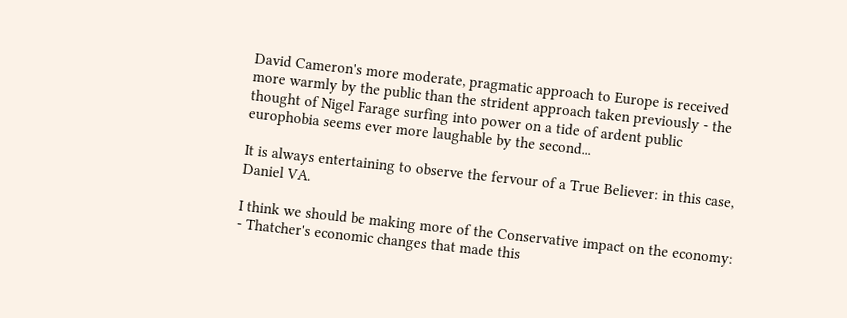David Cameron's more moderate, pragmatic approach to Europe is received more warmly by the public than the strident approach taken previously - the thought of Nigel Farage surfing into power on a tide of ardent public europhobia seems ever more laughable by the second...

It is always entertaining to observe the fervour of a True Believer: in this case, Daniel VA.

I think we should be making more of the Conservative impact on the economy:
- Thatcher's economic changes that made this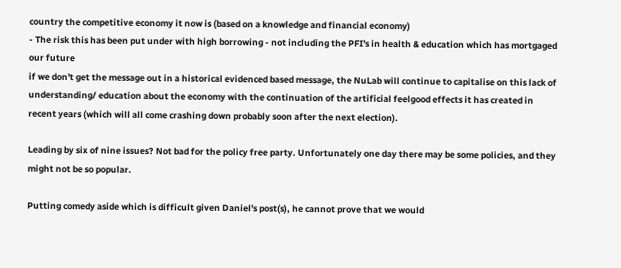country the competitive economy it now is (based on a knowledge and financial economy)
- The risk this has been put under with high borrowing - not including the PFI's in health & education which has mortgaged our future
if we don't get the message out in a historical evidenced based message, the NuLab will continue to capitalise on this lack of understanding/ education about the economy with the continuation of the artificial feelgood effects it has created in recent years (which will all come crashing down probably soon after the next election).

Leading by six of nine issues? Not bad for the policy free party. Unfortunately one day there may be some policies, and they might not be so popular.

Putting comedy aside which is difficult given Daniel's post(s), he cannot prove that we would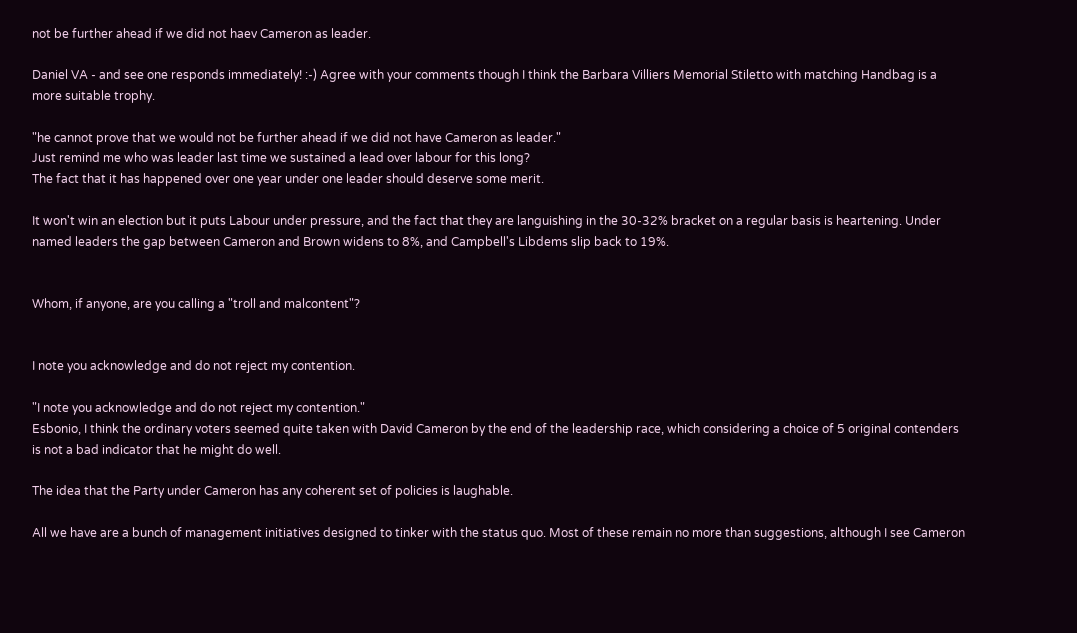not be further ahead if we did not haev Cameron as leader.

Daniel VA - and see one responds immediately! :-) Agree with your comments though I think the Barbara Villiers Memorial Stiletto with matching Handbag is a more suitable trophy.

"he cannot prove that we would not be further ahead if we did not have Cameron as leader."
Just remind me who was leader last time we sustained a lead over labour for this long?
The fact that it has happened over one year under one leader should deserve some merit.

It won't win an election but it puts Labour under pressure, and the fact that they are languishing in the 30-32% bracket on a regular basis is heartening. Under named leaders the gap between Cameron and Brown widens to 8%, and Campbell's Libdems slip back to 19%.


Whom, if anyone, are you calling a "troll and malcontent"?


I note you acknowledge and do not reject my contention.

"I note you acknowledge and do not reject my contention."
Esbonio, I think the ordinary voters seemed quite taken with David Cameron by the end of the leadership race, which considering a choice of 5 original contenders is not a bad indicator that he might do well.

The idea that the Party under Cameron has any coherent set of policies is laughable.

All we have are a bunch of management initiatives designed to tinker with the status quo. Most of these remain no more than suggestions, although I see Cameron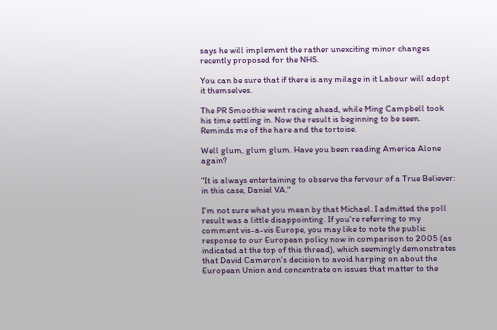says he will implement the rather unexciting minor changes recently proposed for the NHS.

You can be sure that if there is any milage in it Labour will adopt it themselves.

The PR Smoothie went racing ahead, while Ming Campbell took his time settling in. Now the result is beginning to be seen.
Reminds me of the hare and the tortoise.

Well glum, glum glum. Have you been reading America Alone again?

"It is always entertaining to observe the fervour of a True Believer: in this case, Daniel VA."

I'm not sure what you mean by that Michael. I admitted the poll result was a little disappointing. If you're referring to my comment vis-a-vis Europe, you may like to note the public response to our European policy now in comparison to 2005 (as indicated at the top of this thread), which seemingly demonstrates that David Cameron's decision to avoid harping on about the European Union and concentrate on issues that matter to the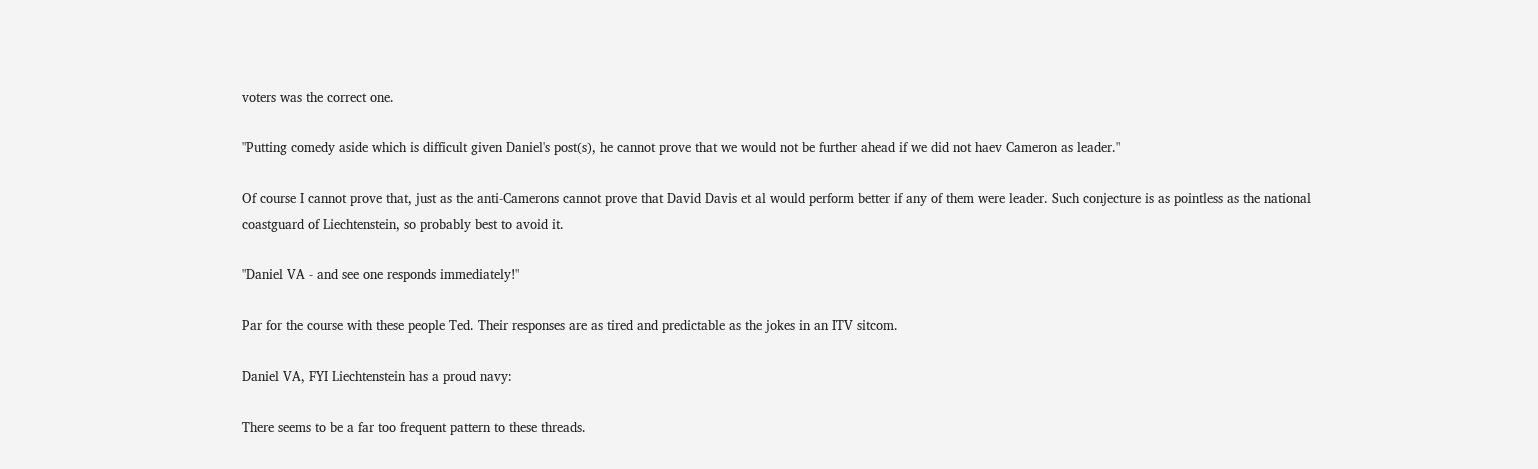voters was the correct one.

"Putting comedy aside which is difficult given Daniel's post(s), he cannot prove that we would not be further ahead if we did not haev Cameron as leader."

Of course I cannot prove that, just as the anti-Camerons cannot prove that David Davis et al would perform better if any of them were leader. Such conjecture is as pointless as the national coastguard of Liechtenstein, so probably best to avoid it.

"Daniel VA - and see one responds immediately!"

Par for the course with these people Ted. Their responses are as tired and predictable as the jokes in an ITV sitcom.

Daniel VA, FYI Liechtenstein has a proud navy:

There seems to be a far too frequent pattern to these threads.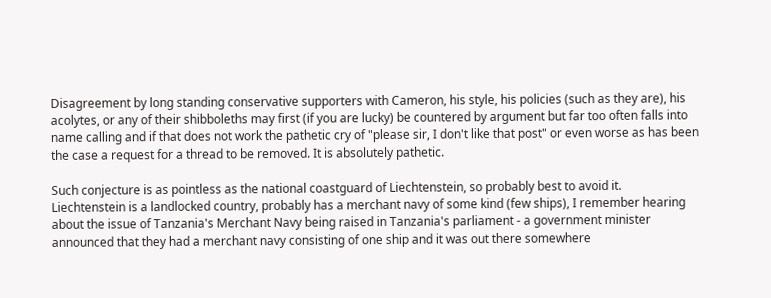Disagreement by long standing conservative supporters with Cameron, his style, his policies (such as they are), his acolytes, or any of their shibboleths may first (if you are lucky) be countered by argument but far too often falls into name calling and if that does not work the pathetic cry of "please sir, I don't like that post" or even worse as has been the case a request for a thread to be removed. It is absolutely pathetic.

Such conjecture is as pointless as the national coastguard of Liechtenstein, so probably best to avoid it.
Liechtenstein is a landlocked country, probably has a merchant navy of some kind (few ships), I remember hearing about the issue of Tanzania's Merchant Navy being raised in Tanzania's parliament - a government minister announced that they had a merchant navy consisting of one ship and it was out there somewhere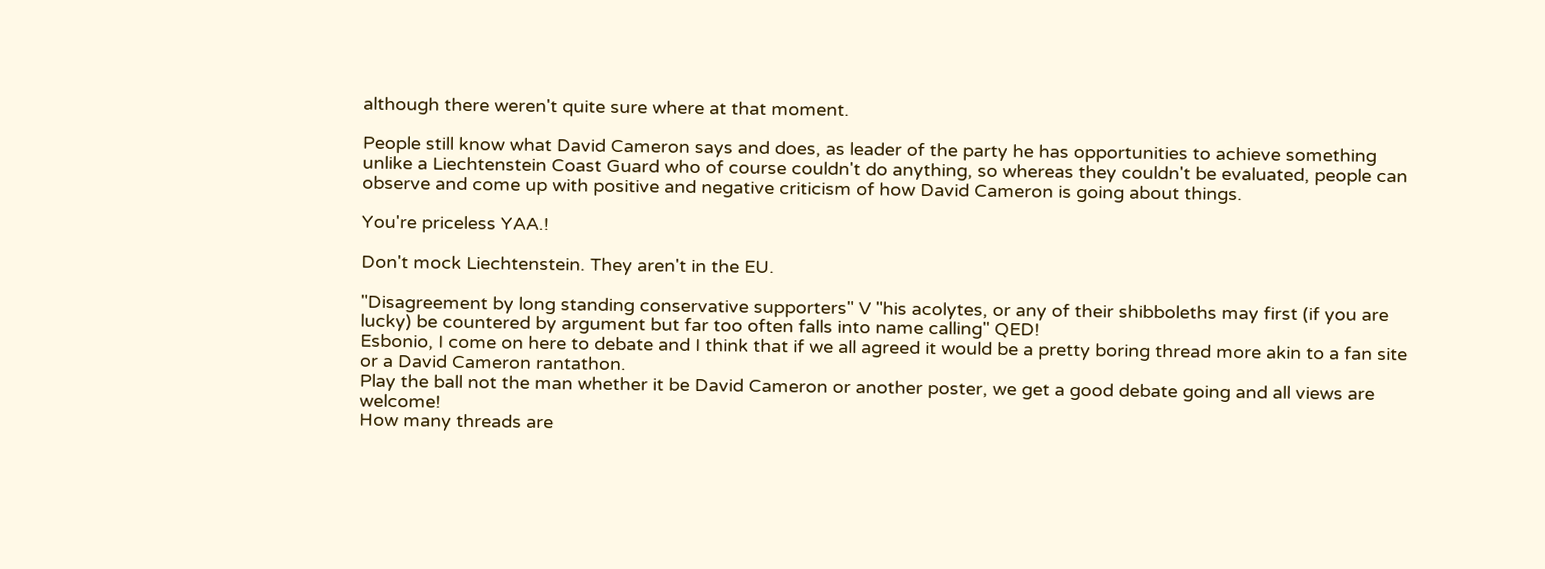although there weren't quite sure where at that moment.

People still know what David Cameron says and does, as leader of the party he has opportunities to achieve something unlike a Liechtenstein Coast Guard who of course couldn't do anything, so whereas they couldn't be evaluated, people can observe and come up with positive and negative criticism of how David Cameron is going about things.

You're priceless YAA.!

Don't mock Liechtenstein. They aren't in the EU.

"Disagreement by long standing conservative supporters" V "his acolytes, or any of their shibboleths may first (if you are lucky) be countered by argument but far too often falls into name calling" QED!
Esbonio, I come on here to debate and I think that if we all agreed it would be a pretty boring thread more akin to a fan site or a David Cameron rantathon.
Play the ball not the man whether it be David Cameron or another poster, we get a good debate going and all views are welcome!
How many threads are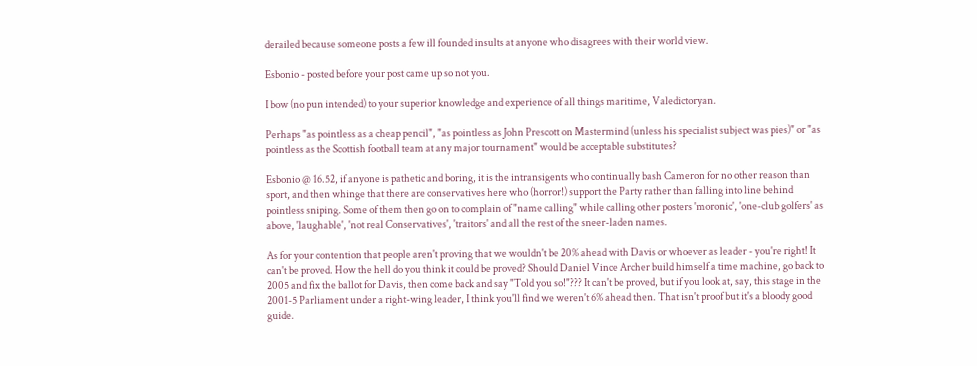derailed because someone posts a few ill founded insults at anyone who disagrees with their world view.

Esbonio - posted before your post came up so not you.

I bow (no pun intended) to your superior knowledge and experience of all things maritime, Valedictoryan.

Perhaps "as pointless as a cheap pencil", "as pointless as John Prescott on Mastermind (unless his specialist subject was pies)" or "as pointless as the Scottish football team at any major tournament" would be acceptable substitutes?

Esbonio @ 16.52, if anyone is pathetic and boring, it is the intransigents who continually bash Cameron for no other reason than sport, and then whinge that there are conservatives here who (horror!) support the Party rather than falling into line behind pointless sniping. Some of them then go on to complain of "name calling" while calling other posters 'moronic', 'one-club golfers' as above, 'laughable', 'not real Conservatives', 'traitors' and all the rest of the sneer-laden names.

As for your contention that people aren't proving that we wouldn't be 20% ahead with Davis or whoever as leader - you're right! It can't be proved. How the hell do you think it could be proved? Should Daniel Vince Archer build himself a time machine, go back to 2005 and fix the ballot for Davis, then come back and say "Told you so!"??? It can't be proved, but if you look at, say, this stage in the 2001-5 Parliament under a right-wing leader, I think you'll find we weren't 6% ahead then. That isn't proof but it's a bloody good guide.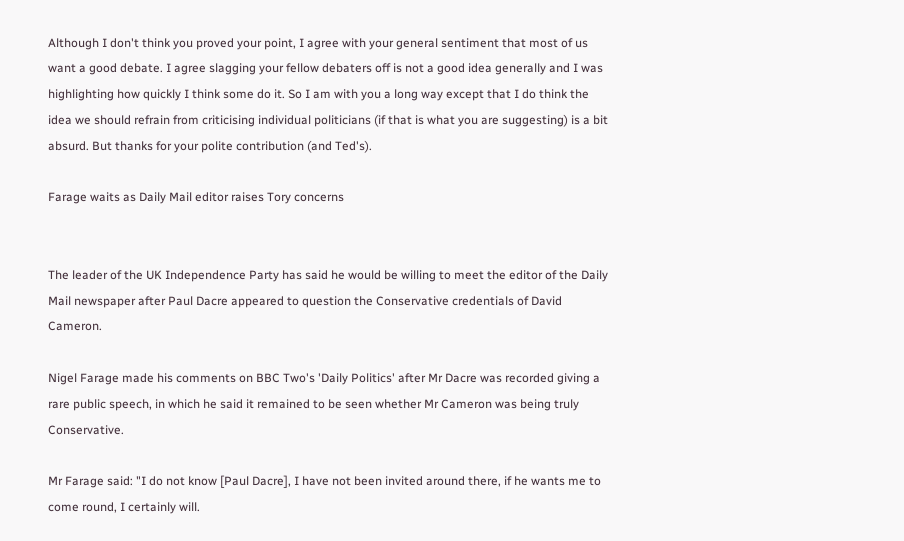Although I don't think you proved your point, I agree with your general sentiment that most of us want a good debate. I agree slagging your fellow debaters off is not a good idea generally and I was highlighting how quickly I think some do it. So I am with you a long way except that I do think the idea we should refrain from criticising individual politicians (if that is what you are suggesting) is a bit absurd. But thanks for your polite contribution (and Ted's).

Farage waits as Daily Mail editor raises Tory concerns


The leader of the UK Independence Party has said he would be willing to meet the editor of the Daily Mail newspaper after Paul Dacre appeared to question the Conservative credentials of David Cameron.

Nigel Farage made his comments on BBC Two's 'Daily Politics' after Mr Dacre was recorded giving a rare public speech, in which he said it remained to be seen whether Mr Cameron was being truly Conservative.

Mr Farage said: "I do not know [Paul Dacre], I have not been invited around there, if he wants me to come round, I certainly will.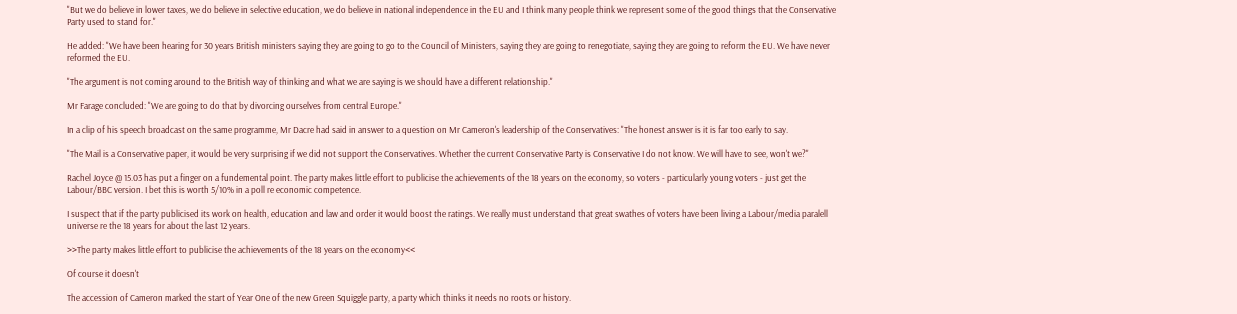"But we do believe in lower taxes, we do believe in selective education, we do believe in national independence in the EU and I think many people think we represent some of the good things that the Conservative Party used to stand for."

He added: "We have been hearing for 30 years British ministers saying they are going to go to the Council of Ministers, saying they are going to renegotiate, saying they are going to reform the EU. We have never reformed the EU.

"The argument is not coming around to the British way of thinking and what we are saying is we should have a different relationship."

Mr Farage concluded: "We are going to do that by divorcing ourselves from central Europe."

In a clip of his speech broadcast on the same programme, Mr Dacre had said in answer to a question on Mr Cameron's leadership of the Conservatives: "The honest answer is it is far too early to say.

"The Mail is a Conservative paper, it would be very surprising if we did not support the Conservatives. Whether the current Conservative Party is Conservative I do not know. We will have to see, won't we?"

Rachel Joyce @ 15.03 has put a finger on a fundemental point. The party makes little effort to publicise the achievements of the 18 years on the economy, so voters - particularly young voters - just get the Labour/BBC version. I bet this is worth 5/10% in a poll re economic competence.

I suspect that if the party publicised its work on health, education and law and order it would boost the ratings. We really must understand that great swathes of voters have been living a Labour/media paralell universe re the 18 years for about the last 12 years.

>>The party makes little effort to publicise the achievements of the 18 years on the economy<<

Of course it doesn't

The accession of Cameron marked the start of Year One of the new Green Squiggle party, a party which thinks it needs no roots or history.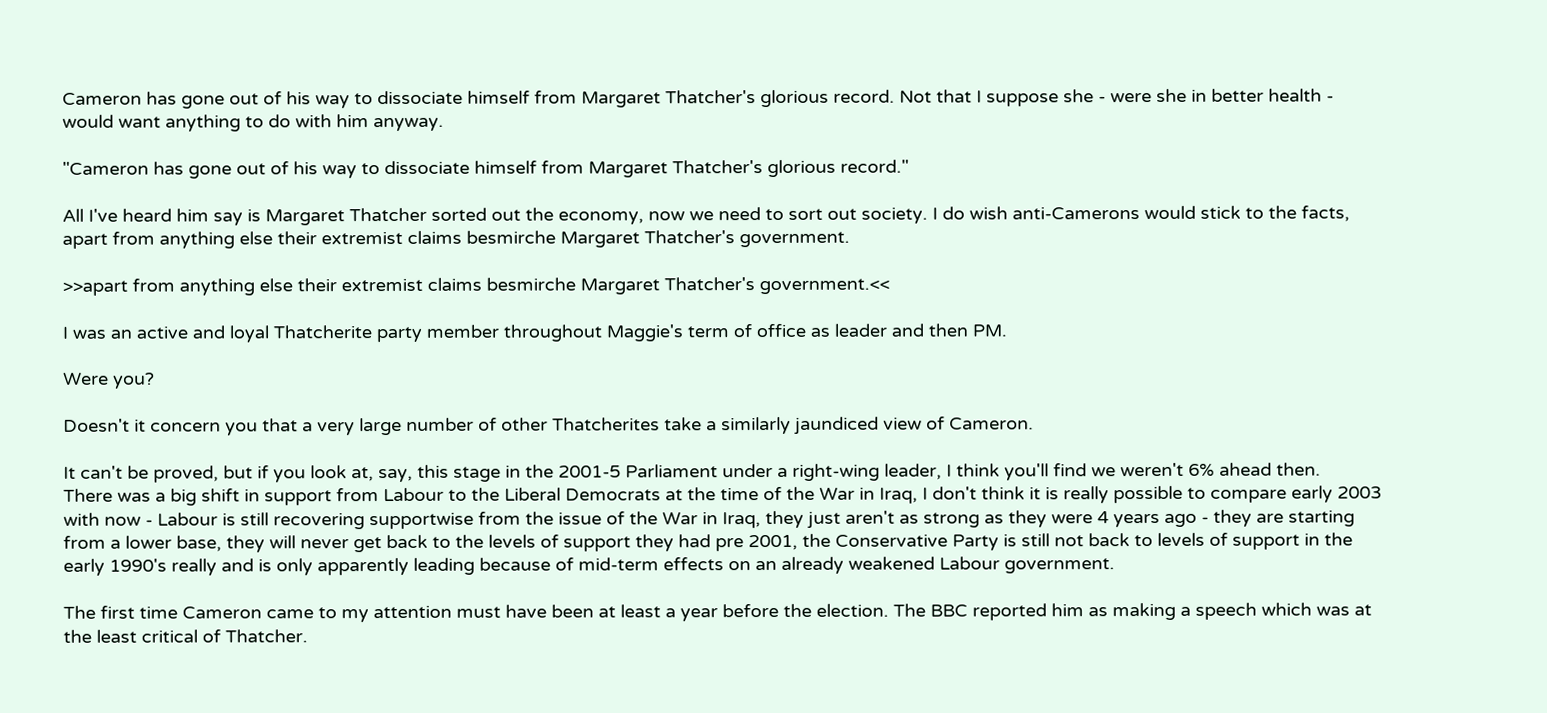Cameron has gone out of his way to dissociate himself from Margaret Thatcher's glorious record. Not that I suppose she - were she in better health - would want anything to do with him anyway.

"Cameron has gone out of his way to dissociate himself from Margaret Thatcher's glorious record."

All I've heard him say is Margaret Thatcher sorted out the economy, now we need to sort out society. I do wish anti-Camerons would stick to the facts, apart from anything else their extremist claims besmirche Margaret Thatcher's government.

>>apart from anything else their extremist claims besmirche Margaret Thatcher's government.<<

I was an active and loyal Thatcherite party member throughout Maggie's term of office as leader and then PM.

Were you?

Doesn't it concern you that a very large number of other Thatcherites take a similarly jaundiced view of Cameron.

It can't be proved, but if you look at, say, this stage in the 2001-5 Parliament under a right-wing leader, I think you'll find we weren't 6% ahead then.
There was a big shift in support from Labour to the Liberal Democrats at the time of the War in Iraq, I don't think it is really possible to compare early 2003 with now - Labour is still recovering supportwise from the issue of the War in Iraq, they just aren't as strong as they were 4 years ago - they are starting from a lower base, they will never get back to the levels of support they had pre 2001, the Conservative Party is still not back to levels of support in the early 1990's really and is only apparently leading because of mid-term effects on an already weakened Labour government.

The first time Cameron came to my attention must have been at least a year before the election. The BBC reported him as making a speech which was at the least critical of Thatcher.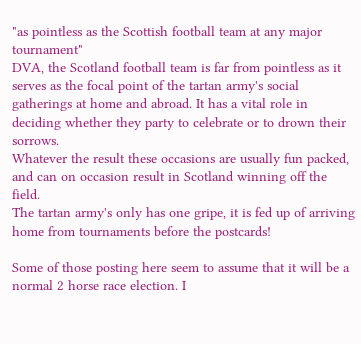"as pointless as the Scottish football team at any major tournament"
DVA, the Scotland football team is far from pointless as it serves as the focal point of the tartan army's social gatherings at home and abroad. It has a vital role in deciding whether they party to celebrate or to drown their sorrows.
Whatever the result these occasions are usually fun packed, and can on occasion result in Scotland winning off the field.
The tartan army's only has one gripe, it is fed up of arriving home from tournaments before the postcards!

Some of those posting here seem to assume that it will be a normal 2 horse race election. I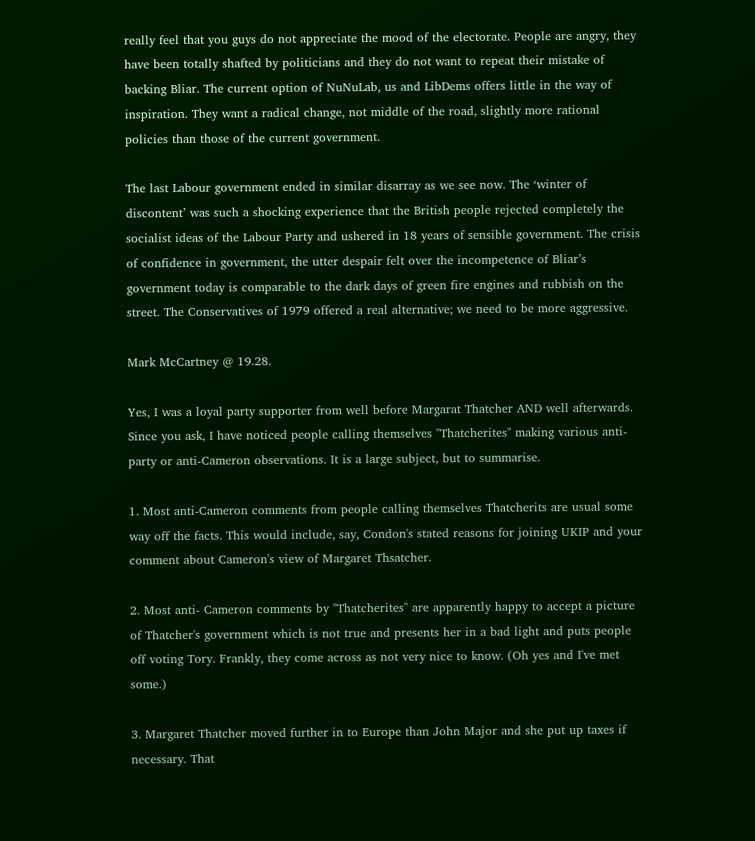really feel that you guys do not appreciate the mood of the electorate. People are angry, they have been totally shafted by politicians and they do not want to repeat their mistake of backing Bliar. The current option of NuNuLab, us and LibDems offers little in the way of inspiration. They want a radical change, not middle of the road, slightly more rational policies than those of the current government.

The last Labour government ended in similar disarray as we see now. The ‘winter of discontent’ was such a shocking experience that the British people rejected completely the socialist ideas of the Labour Party and ushered in 18 years of sensible government. The crisis of confidence in government, the utter despair felt over the incompetence of Bliar’s government today is comparable to the dark days of green fire engines and rubbish on the street. The Conservatives of 1979 offered a real alternative; we need to be more aggressive.

Mark McCartney @ 19.28.

Yes, I was a loyal party supporter from well before Margarat Thatcher AND well afterwards. Since you ask, I have noticed people calling themselves "Thatcherites" making various anti-party or anti-Cameron observations. It is a large subject, but to summarise.

1. Most anti-Cameron comments from people calling themselves Thatcherits are usual some way off the facts. This would include, say, Condon's stated reasons for joining UKIP and your comment about Cameron's view of Margaret Thsatcher.

2. Most anti- Cameron comments by "Thatcherites" are apparently happy to accept a picture of Thatcher's government which is not true and presents her in a bad light and puts people off voting Tory. Frankly, they come across as not very nice to know. (Oh yes and I've met some.)

3. Margaret Thatcher moved further in to Europe than John Major and she put up taxes if necessary. That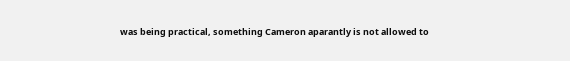was being practical, something Cameron aparantly is not allowed to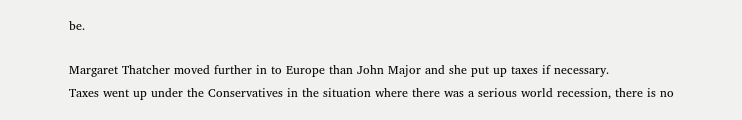be.

Margaret Thatcher moved further in to Europe than John Major and she put up taxes if necessary.
Taxes went up under the Conservatives in the situation where there was a serious world recession, there is no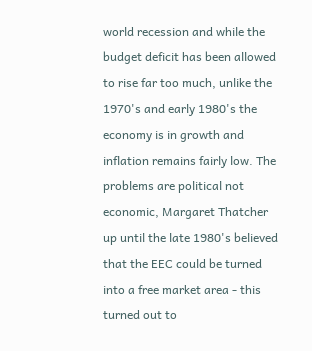world recession and while the budget deficit has been allowed to rise far too much, unlike the 1970's and early 1980's the economy is in growth and inflation remains fairly low. The problems are political not economic, Margaret Thatcher up until the late 1980's believed that the EEC could be turned into a free market area - this turned out to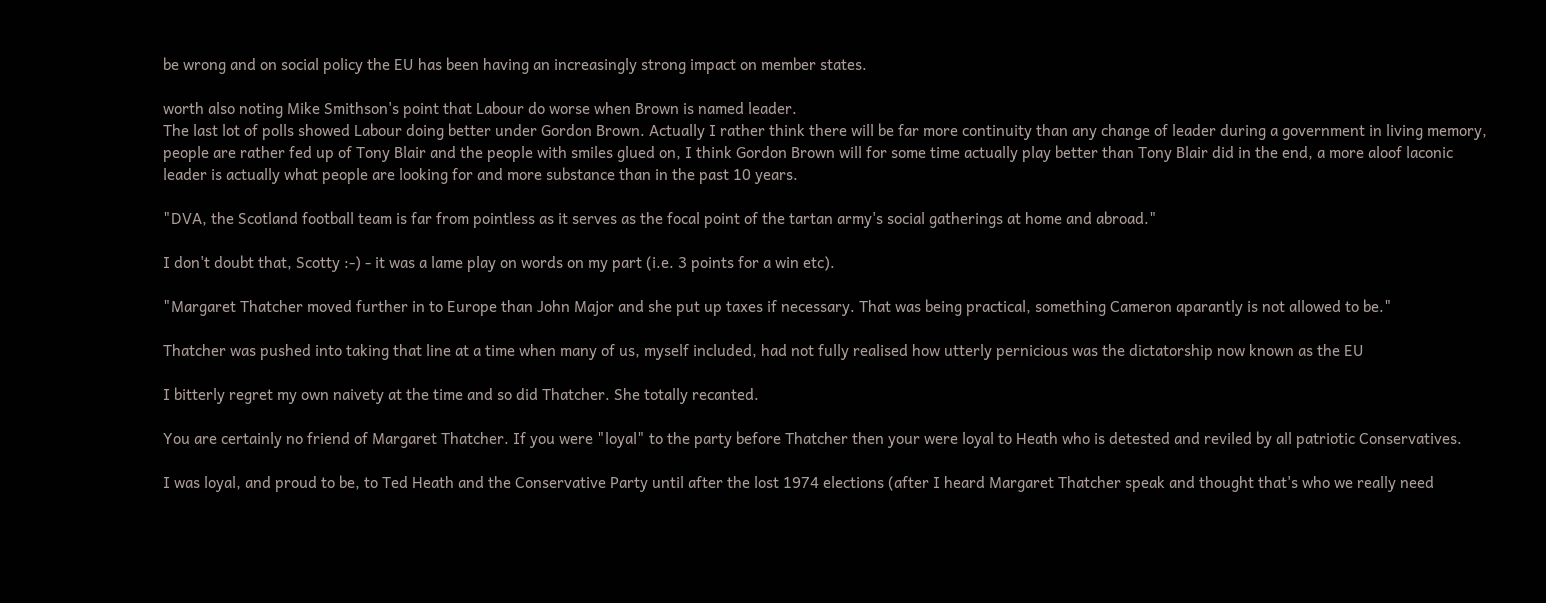be wrong and on social policy the EU has been having an increasingly strong impact on member states.

worth also noting Mike Smithson's point that Labour do worse when Brown is named leader.
The last lot of polls showed Labour doing better under Gordon Brown. Actually I rather think there will be far more continuity than any change of leader during a government in living memory, people are rather fed up of Tony Blair and the people with smiles glued on, I think Gordon Brown will for some time actually play better than Tony Blair did in the end, a more aloof laconic leader is actually what people are looking for and more substance than in the past 10 years.

"DVA, the Scotland football team is far from pointless as it serves as the focal point of the tartan army's social gatherings at home and abroad."

I don't doubt that, Scotty :-) - it was a lame play on words on my part (i.e. 3 points for a win etc).

"Margaret Thatcher moved further in to Europe than John Major and she put up taxes if necessary. That was being practical, something Cameron aparantly is not allowed to be."

Thatcher was pushed into taking that line at a time when many of us, myself included, had not fully realised how utterly pernicious was the dictatorship now known as the EU

I bitterly regret my own naivety at the time and so did Thatcher. She totally recanted.

You are certainly no friend of Margaret Thatcher. If you were "loyal" to the party before Thatcher then your were loyal to Heath who is detested and reviled by all patriotic Conservatives.

I was loyal, and proud to be, to Ted Heath and the Conservative Party until after the lost 1974 elections (after I heard Margaret Thatcher speak and thought that's who we really need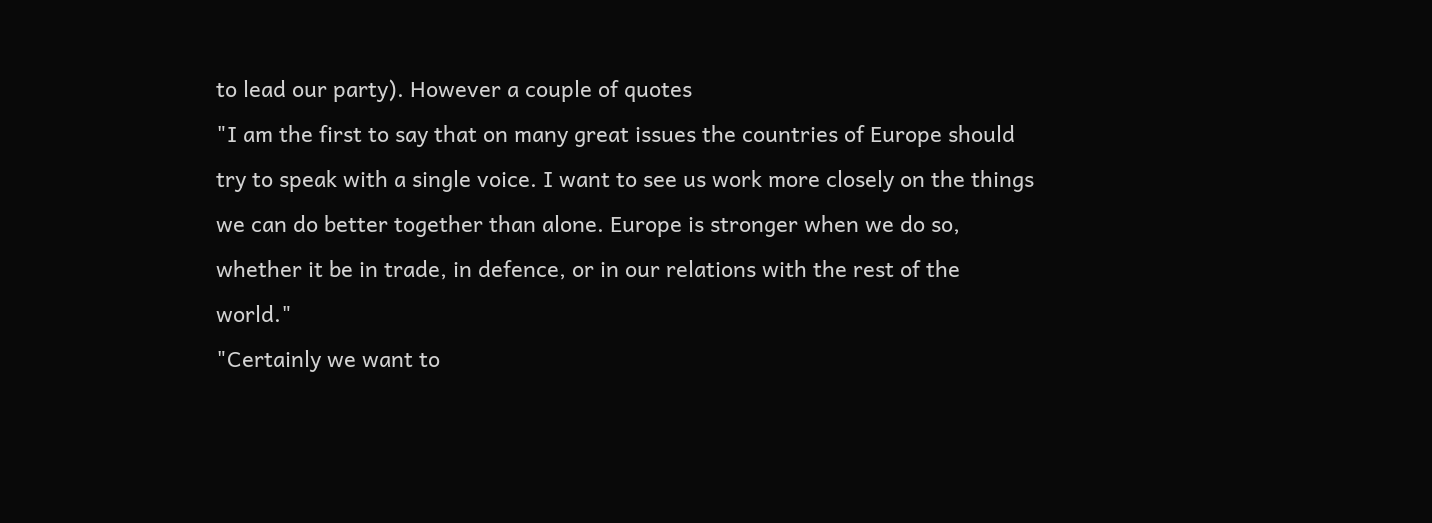to lead our party). However a couple of quotes
"I am the first to say that on many great issues the countries of Europe should try to speak with a single voice. I want to see us work more closely on the things we can do better together than alone. Europe is stronger when we do so, whether it be in trade, in defence, or in our relations with the rest of the world."
"Certainly we want to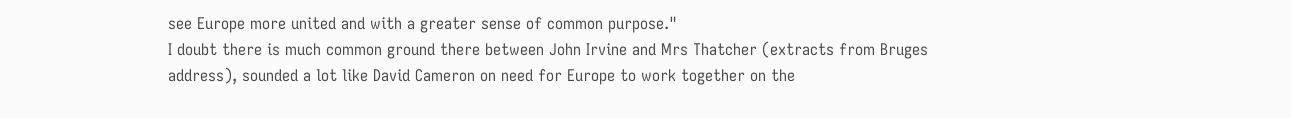see Europe more united and with a greater sense of common purpose."
I doubt there is much common ground there between John Irvine and Mrs Thatcher (extracts from Bruges address), sounded a lot like David Cameron on need for Europe to work together on the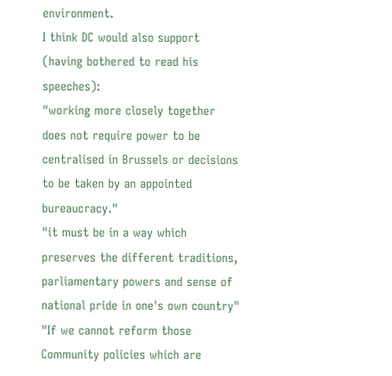environment.
I think DC would also support (having bothered to read his speeches):
"working more closely together does not require power to be centralised in Brussels or decisions to be taken by an appointed bureaucracy."
"it must be in a way which preserves the different traditions, parliamentary powers and sense of national pride in one's own country"
"If we cannot reform those Community policies which are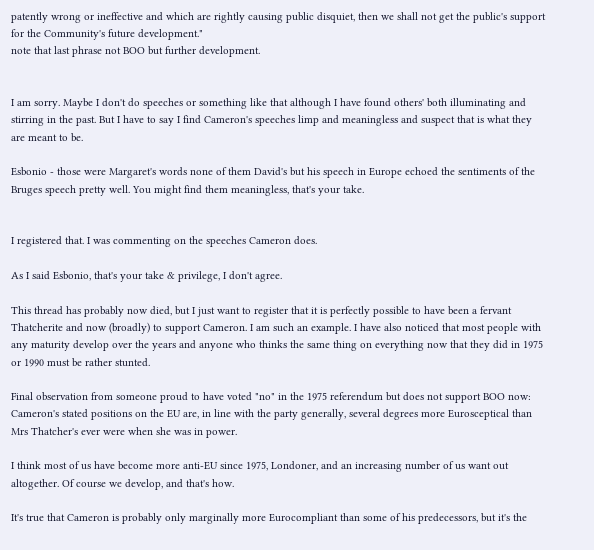patently wrong or ineffective and which are rightly causing public disquiet, then we shall not get the public's support for the Community's future development."
note that last phrase not BOO but further development.


I am sorry. Maybe I don't do speeches or something like that although I have found others' both illuminating and stirring in the past. But I have to say I find Cameron's speeches limp and meaningless and suspect that is what they are meant to be.

Esbonio - those were Margaret's words none of them David's but his speech in Europe echoed the sentiments of the Bruges speech pretty well. You might find them meaningless, that's your take.


I registered that. I was commenting on the speeches Cameron does.

As I said Esbonio, that's your take & privilege, I don't agree.

This thread has probably now died, but I just want to register that it is perfectly possible to have been a fervant Thatcherite and now (broadly) to support Cameron. I am such an example. I have also noticed that most people with any maturity develop over the years and anyone who thinks the same thing on everything now that they did in 1975 or 1990 must be rather stunted.

Final observation from someone proud to have voted "no" in the 1975 referendum but does not support BOO now: Cameron's stated positions on the EU are, in line with the party generally, several degrees more Eurosceptical than Mrs Thatcher's ever were when she was in power.

I think most of us have become more anti-EU since 1975, Londoner, and an increasing number of us want out altogether. Of course we develop, and that's how.

It's true that Cameron is probably only marginally more Eurocompliant than some of his predecessors, but it's the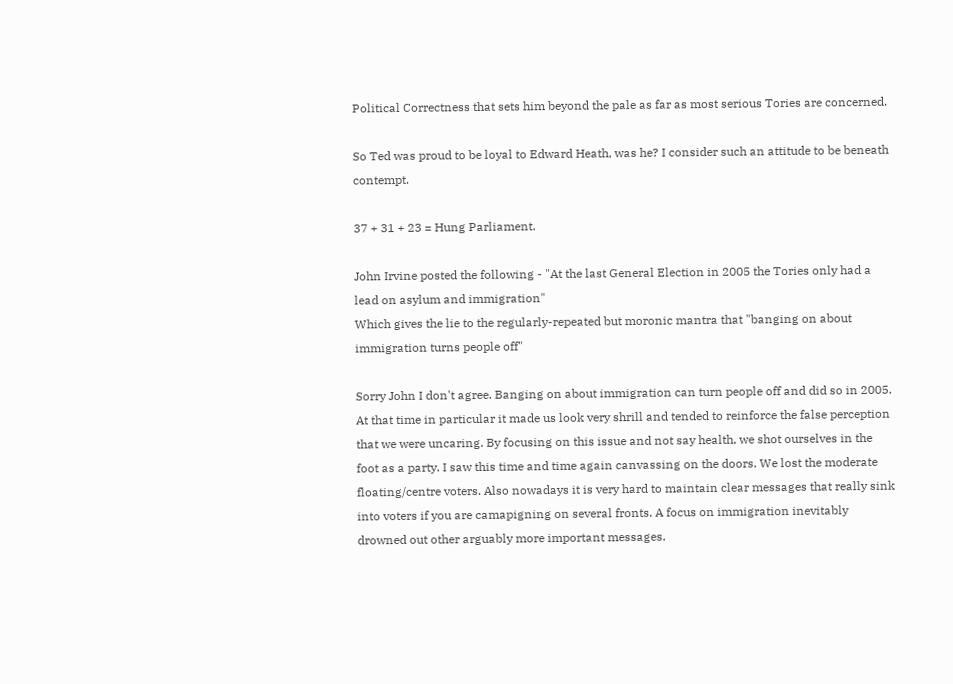Political Correctness that sets him beyond the pale as far as most serious Tories are concerned.

So Ted was proud to be loyal to Edward Heath, was he? I consider such an attitude to be beneath contempt.

37 + 31 + 23 = Hung Parliament.

John Irvine posted the following - "At the last General Election in 2005 the Tories only had a lead on asylum and immigration"
Which gives the lie to the regularly-repeated but moronic mantra that "banging on about immigration turns people off"

Sorry John I don't agree. Banging on about immigration can turn people off and did so in 2005. At that time in particular it made us look very shrill and tended to reinforce the false perception that we were uncaring. By focusing on this issue and not say health, we shot ourselves in the foot as a party. I saw this time and time again canvassing on the doors. We lost the moderate floating/centre voters. Also nowadays it is very hard to maintain clear messages that really sink into voters if you are camapigning on several fronts. A focus on immigration inevitably drowned out other arguably more important messages.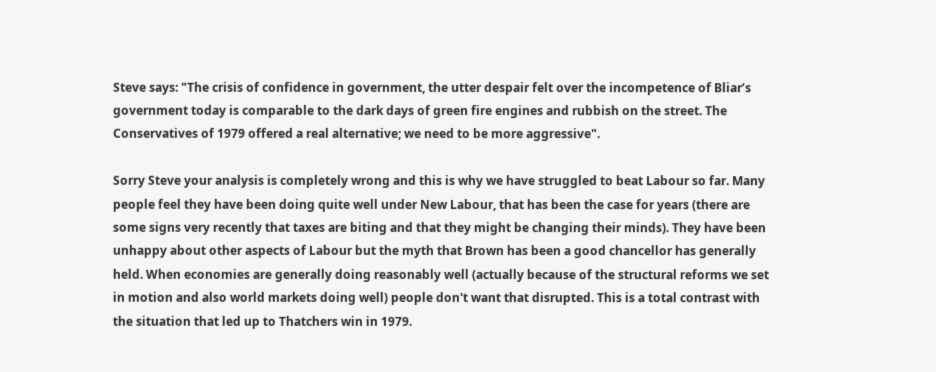Steve says: "The crisis of confidence in government, the utter despair felt over the incompetence of Bliar’s government today is comparable to the dark days of green fire engines and rubbish on the street. The Conservatives of 1979 offered a real alternative; we need to be more aggressive".

Sorry Steve your analysis is completely wrong and this is why we have struggled to beat Labour so far. Many people feel they have been doing quite well under New Labour, that has been the case for years (there are some signs very recently that taxes are biting and that they might be changing their minds). They have been unhappy about other aspects of Labour but the myth that Brown has been a good chancellor has generally held. When economies are generally doing reasonably well (actually because of the structural reforms we set in motion and also world markets doing well) people don't want that disrupted. This is a total contrast with the situation that led up to Thatchers win in 1979.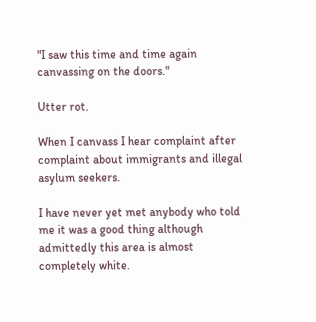"I saw this time and time again canvassing on the doors."

Utter rot.

When I canvass I hear complaint after complaint about immigrants and illegal asylum seekers.

I have never yet met anybody who told me it was a good thing although admittedly this area is almost completely white.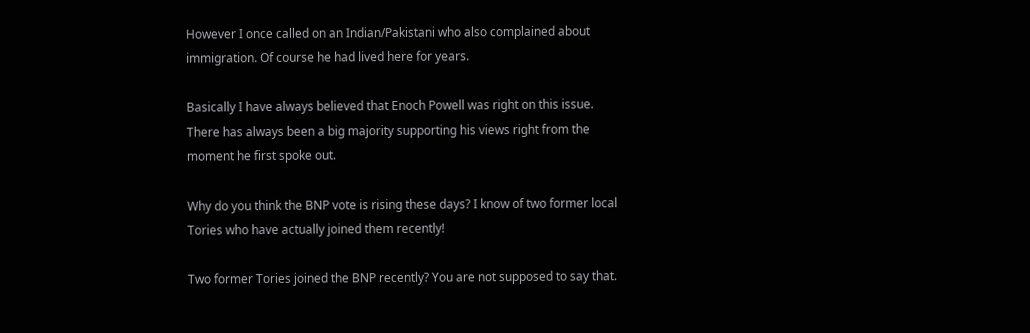However I once called on an Indian/Pakistani who also complained about immigration. Of course he had lived here for years.

Basically I have always believed that Enoch Powell was right on this issue. There has always been a big majority supporting his views right from the moment he first spoke out.

Why do you think the BNP vote is rising these days? I know of two former local Tories who have actually joined them recently!

Two former Tories joined the BNP recently? You are not supposed to say that.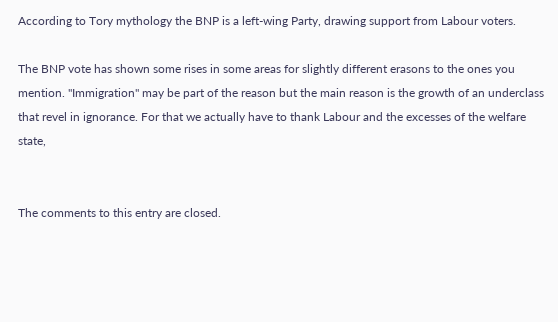According to Tory mythology the BNP is a left-wing Party, drawing support from Labour voters.

The BNP vote has shown some rises in some areas for slightly different erasons to the ones you mention. "Immigration" may be part of the reason but the main reason is the growth of an underclass that revel in ignorance. For that we actually have to thank Labour and the excesses of the welfare state,


The comments to this entry are closed.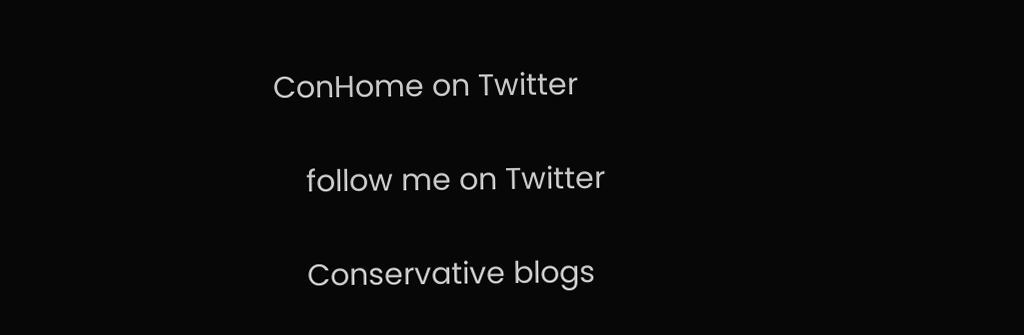ConHome on Twitter

    follow me on Twitter

    Conservative blogs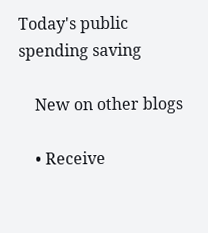Today's public spending saving

    New on other blogs

    • Receive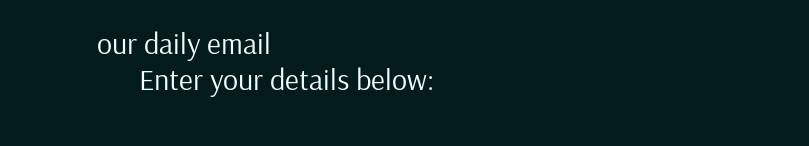our daily email
      Enter your details below: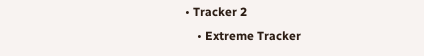• Tracker 2
    • Extreme Tracker